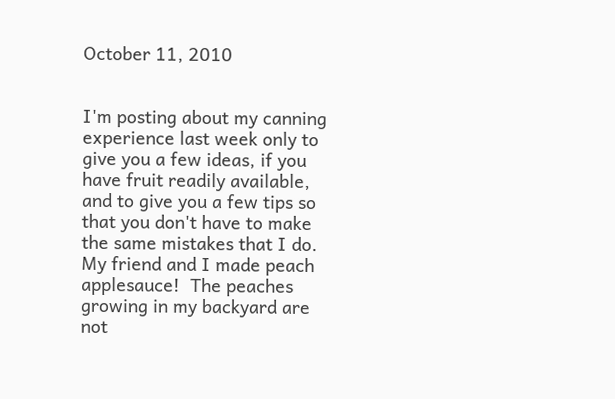October 11, 2010


I'm posting about my canning experience last week only to give you a few ideas, if you have fruit readily available, and to give you a few tips so that you don't have to make the same mistakes that I do.
My friend and I made peach applesauce!  The peaches growing in my backyard are not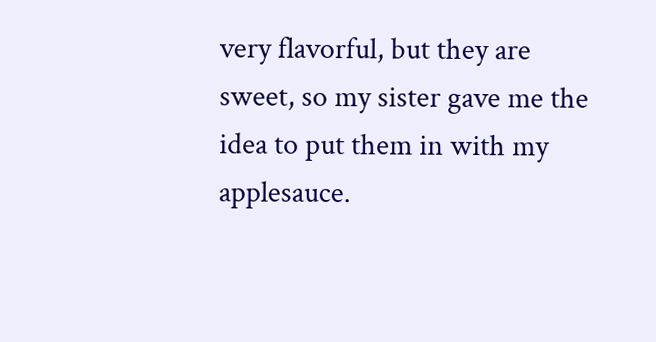very flavorful, but they are sweet, so my sister gave me the idea to put them in with my applesauce.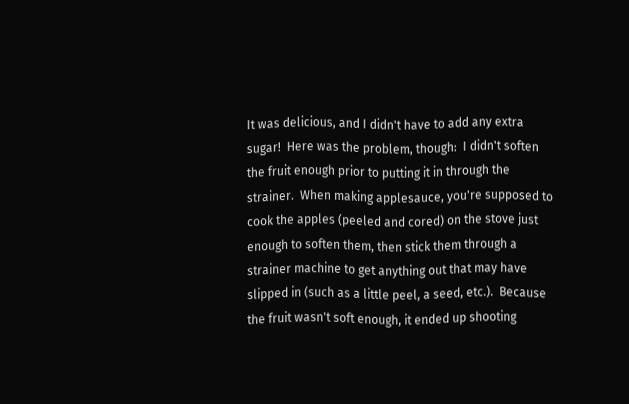It was delicious, and I didn't have to add any extra sugar!  Here was the problem, though:  I didn't soften the fruit enough prior to putting it in through the strainer.  When making applesauce, you're supposed to cook the apples (peeled and cored) on the stove just enough to soften them, then stick them through a strainer machine to get anything out that may have slipped in (such as a little peel, a seed, etc.).  Because the fruit wasn't soft enough, it ended up shooting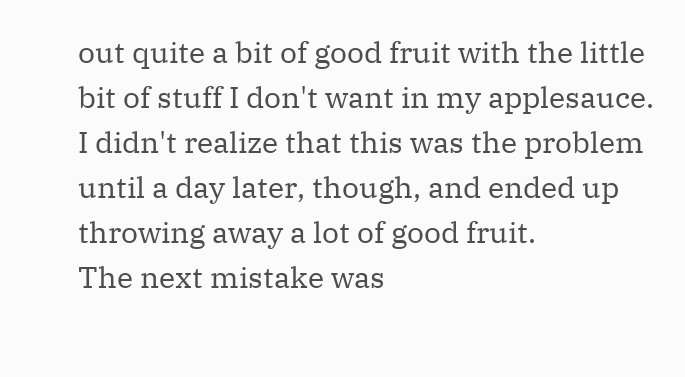out quite a bit of good fruit with the little bit of stuff I don't want in my applesauce.  I didn't realize that this was the problem until a day later, though, and ended up throwing away a lot of good fruit.
The next mistake was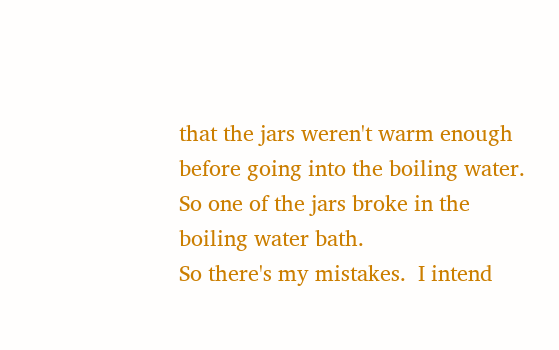that the jars weren't warm enough before going into the boiling water.  So one of the jars broke in the boiling water bath.
So there's my mistakes.  I intend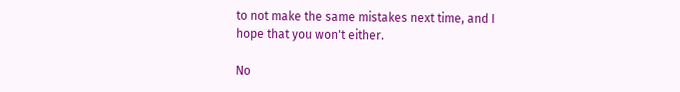to not make the same mistakes next time, and I hope that you won't either.

No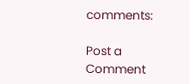comments:

Post a Comment